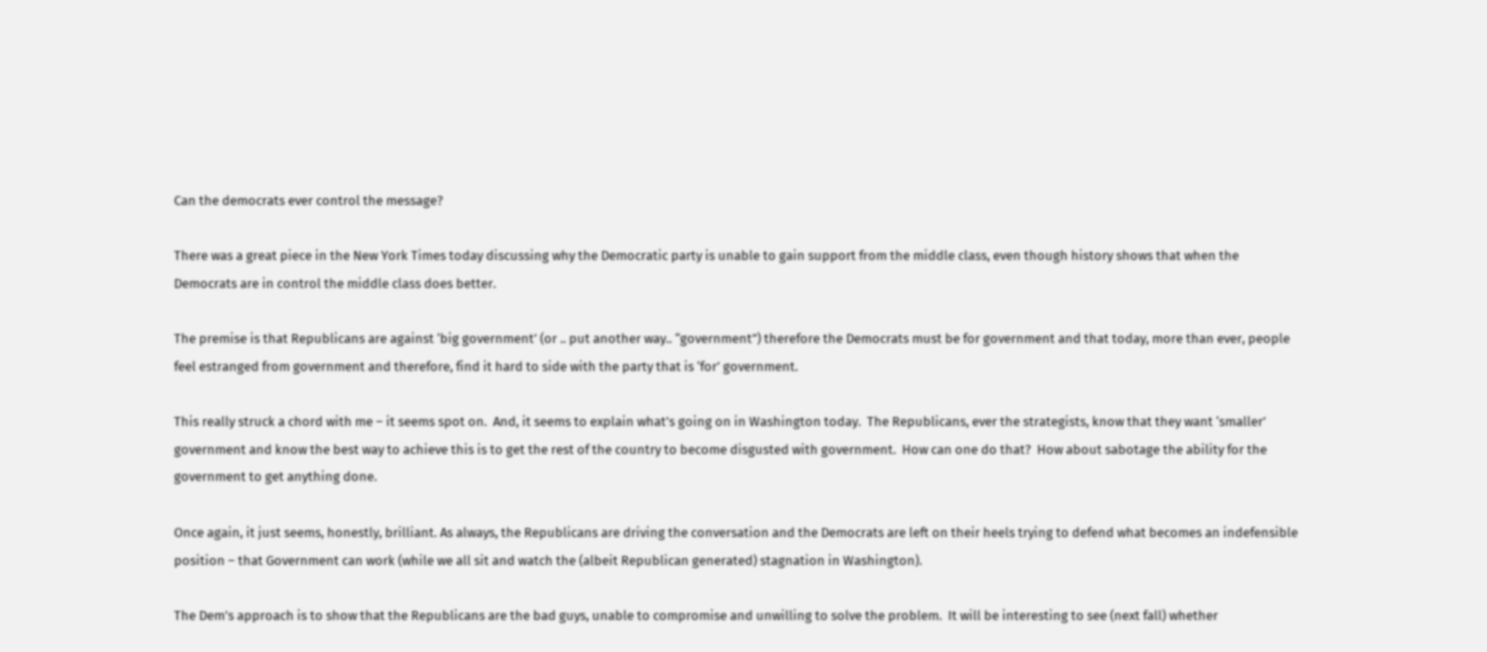Can the democrats ever control the message?

There was a great piece in the New York Times today discussing why the Democratic party is unable to gain support from the middle class, even though history shows that when the Democrats are in control the middle class does better.

The premise is that Republicans are against ‘big government’ (or .. put another way.. “government”) therefore the Democrats must be for government and that today, more than ever, people feel estranged from government and therefore, find it hard to side with the party that is ‘for’ government.

This really struck a chord with me – it seems spot on.  And, it seems to explain what’s going on in Washington today.  The Republicans, ever the strategists, know that they want ‘smaller’ government and know the best way to achieve this is to get the rest of the country to become disgusted with government.  How can one do that?  How about sabotage the ability for the government to get anything done.

Once again, it just seems, honestly, brilliant. As always, the Republicans are driving the conversation and the Democrats are left on their heels trying to defend what becomes an indefensible position – that Government can work (while we all sit and watch the (albeit Republican generated) stagnation in Washington).

The Dem’s approach is to show that the Republicans are the bad guys, unable to compromise and unwilling to solve the problem.  It will be interesting to see (next fall) whether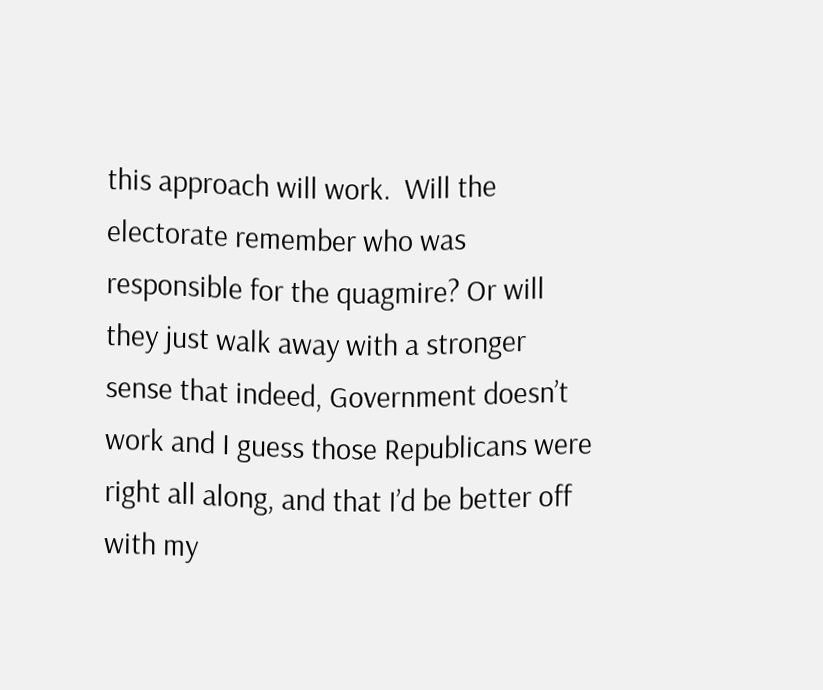this approach will work.  Will the electorate remember who was responsible for the quagmire? Or will they just walk away with a stronger sense that indeed, Government doesn’t work and I guess those Republicans were right all along, and that I’d be better off with my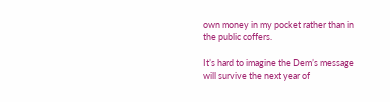own money in my pocket rather than in the public coffers.

It’s hard to imagine the Dem’s message will survive the next year of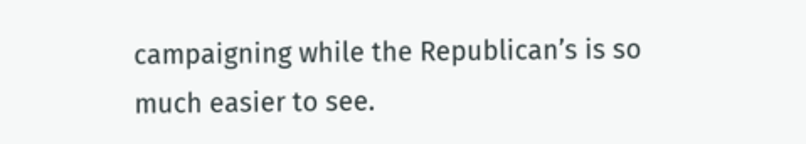campaigning while the Republican’s is so much easier to see.